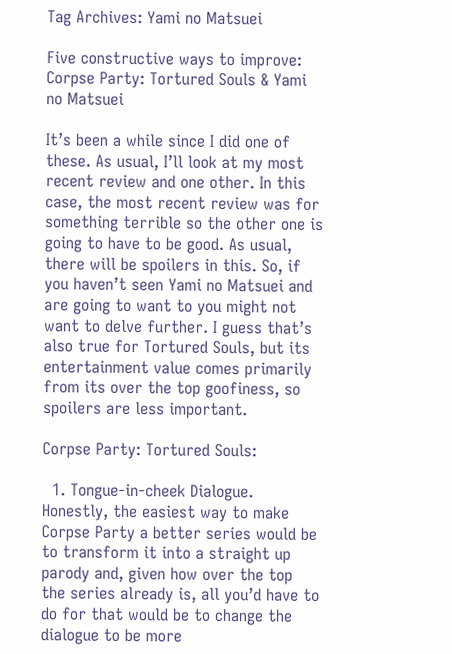Tag Archives: Yami no Matsuei

Five constructive ways to improve: Corpse Party: Tortured Souls & Yami no Matsuei

It’s been a while since I did one of these. As usual, I’ll look at my most recent review and one other. In this case, the most recent review was for something terrible so the other one is going to have to be good. As usual, there will be spoilers in this. So, if you haven’t seen Yami no Matsuei and are going to want to you might not want to delve further. I guess that’s also true for Tortured Souls, but its entertainment value comes primarily from its over the top goofiness, so spoilers are less important.

Corpse Party: Tortured Souls:

  1. Tongue-in-cheek Dialogue. Honestly, the easiest way to make Corpse Party a better series would be to transform it into a straight up parody and, given how over the top the series already is, all you’d have to do for that would be to change the dialogue to be more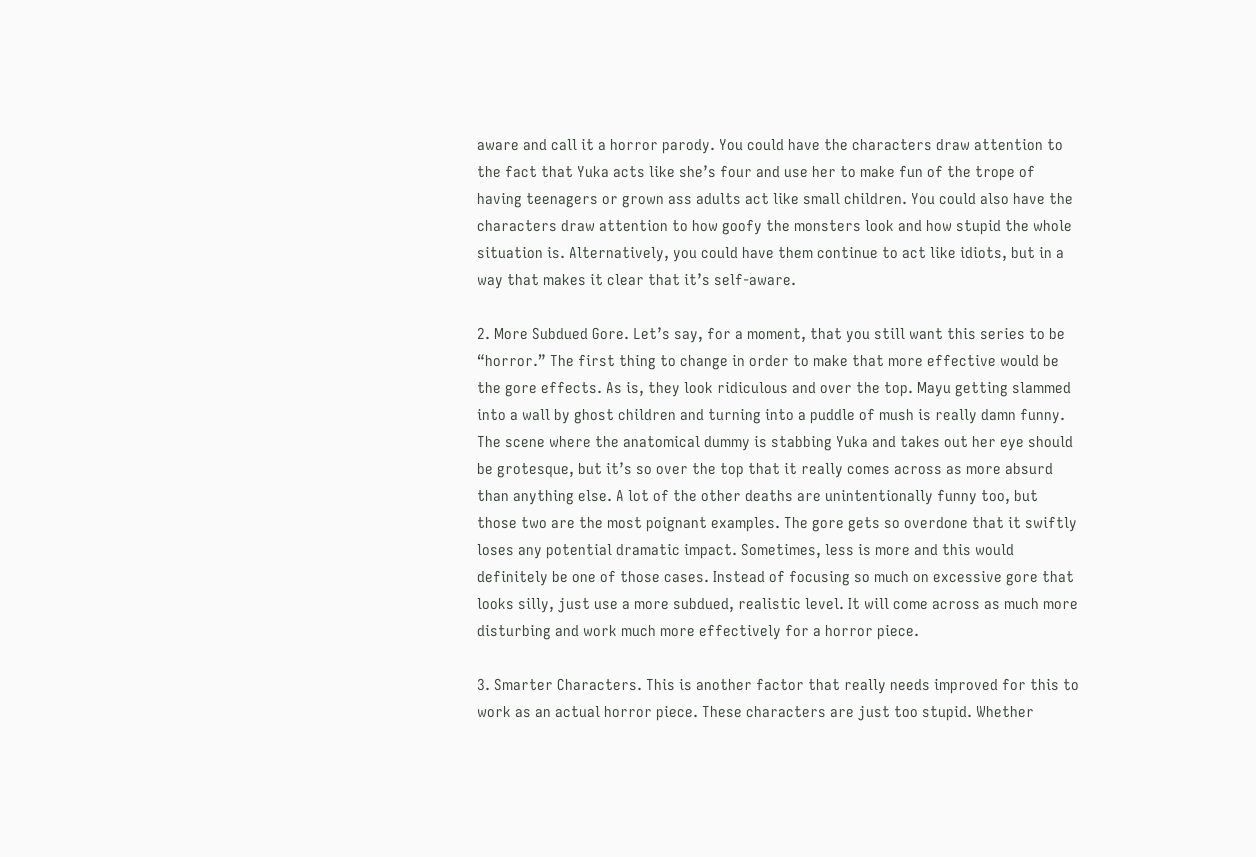aware and call it a horror parody. You could have the characters draw attention to the fact that Yuka acts like she’s four and use her to make fun of the trope of having teenagers or grown ass adults act like small children. You could also have the characters draw attention to how goofy the monsters look and how stupid the whole situation is. Alternatively, you could have them continue to act like idiots, but in a way that makes it clear that it’s self-aware.

2. More Subdued Gore. Let’s say, for a moment, that you still want this series to be “horror.” The first thing to change in order to make that more effective would be the gore effects. As is, they look ridiculous and over the top. Mayu getting slammed into a wall by ghost children and turning into a puddle of mush is really damn funny. The scene where the anatomical dummy is stabbing Yuka and takes out her eye should be grotesque, but it’s so over the top that it really comes across as more absurd than anything else. A lot of the other deaths are unintentionally funny too, but those two are the most poignant examples. The gore gets so overdone that it swiftly loses any potential dramatic impact. Sometimes, less is more and this would definitely be one of those cases. Instead of focusing so much on excessive gore that looks silly, just use a more subdued, realistic level. It will come across as much more disturbing and work much more effectively for a horror piece.

3. Smarter Characters. This is another factor that really needs improved for this to work as an actual horror piece. These characters are just too stupid. Whether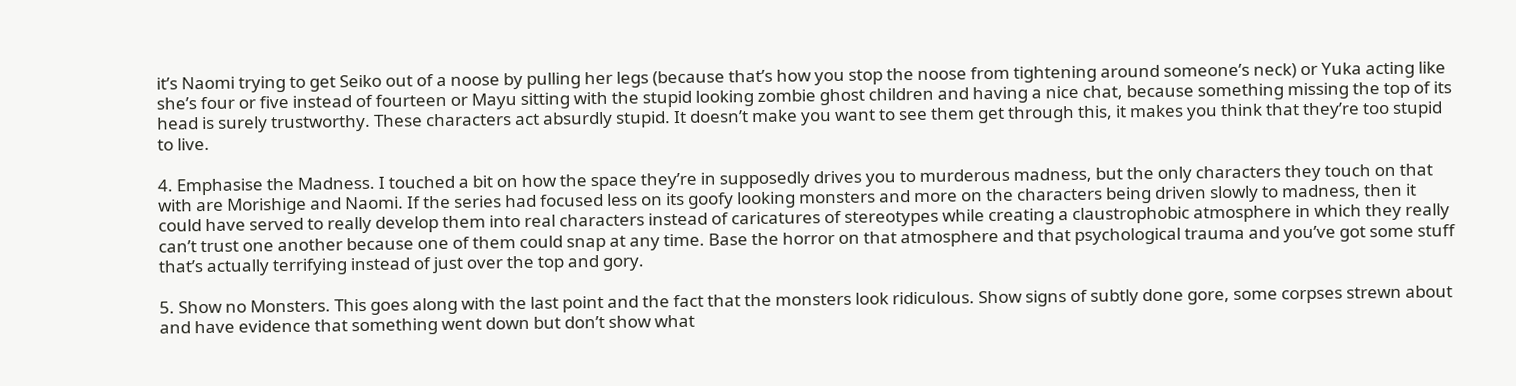it’s Naomi trying to get Seiko out of a noose by pulling her legs (because that’s how you stop the noose from tightening around someone’s neck) or Yuka acting like she’s four or five instead of fourteen or Mayu sitting with the stupid looking zombie ghost children and having a nice chat, because something missing the top of its head is surely trustworthy. These characters act absurdly stupid. It doesn’t make you want to see them get through this, it makes you think that they’re too stupid to live.

4. Emphasise the Madness. I touched a bit on how the space they’re in supposedly drives you to murderous madness, but the only characters they touch on that with are Morishige and Naomi. If the series had focused less on its goofy looking monsters and more on the characters being driven slowly to madness, then it could have served to really develop them into real characters instead of caricatures of stereotypes while creating a claustrophobic atmosphere in which they really can’t trust one another because one of them could snap at any time. Base the horror on that atmosphere and that psychological trauma and you’ve got some stuff that’s actually terrifying instead of just over the top and gory.

5. Show no Monsters. This goes along with the last point and the fact that the monsters look ridiculous. Show signs of subtly done gore, some corpses strewn about and have evidence that something went down but don’t show what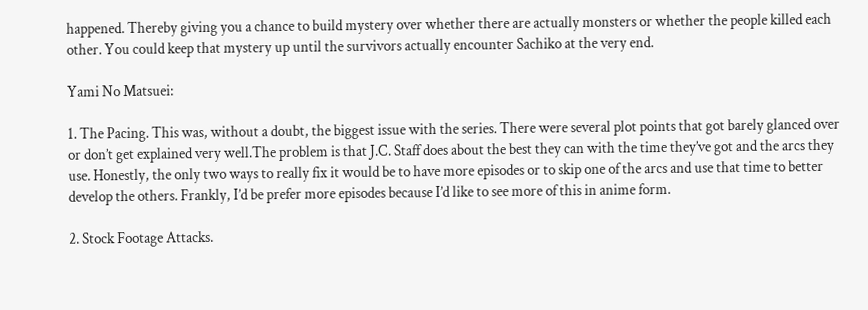happened. Thereby giving you a chance to build mystery over whether there are actually monsters or whether the people killed each other. You could keep that mystery up until the survivors actually encounter Sachiko at the very end.

Yami No Matsuei:

1. The Pacing. This was, without a doubt, the biggest issue with the series. There were several plot points that got barely glanced over or don’t get explained very well.The problem is that J.C. Staff does about the best they can with the time they’ve got and the arcs they use. Honestly, the only two ways to really fix it would be to have more episodes or to skip one of the arcs and use that time to better develop the others. Frankly, I’d be prefer more episodes because I’d like to see more of this in anime form.

2. Stock Footage Attacks.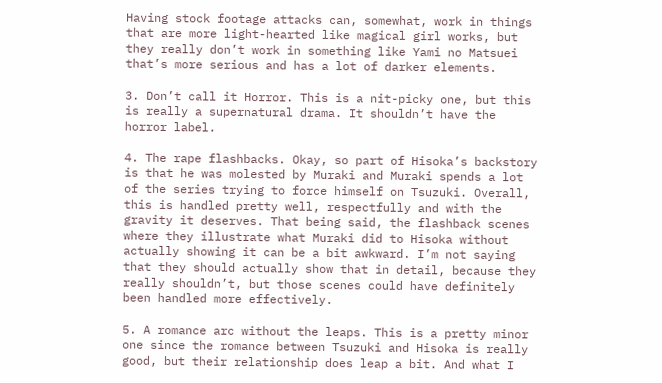Having stock footage attacks can, somewhat, work in things that are more light-hearted like magical girl works, but they really don’t work in something like Yami no Matsuei that’s more serious and has a lot of darker elements.

3. Don’t call it Horror. This is a nit-picky one, but this is really a supernatural drama. It shouldn’t have the horror label.

4. The rape flashbacks. Okay, so part of Hisoka’s backstory is that he was molested by Muraki and Muraki spends a lot of the series trying to force himself on Tsuzuki. Overall, this is handled pretty well, respectfully and with the gravity it deserves. That being said, the flashback scenes where they illustrate what Muraki did to Hisoka without actually showing it can be a bit awkward. I’m not saying that they should actually show that in detail, because they really shouldn’t, but those scenes could have definitely been handled more effectively.

5. A romance arc without the leaps. This is a pretty minor one since the romance between Tsuzuki and Hisoka is really good, but their relationship does leap a bit. And what I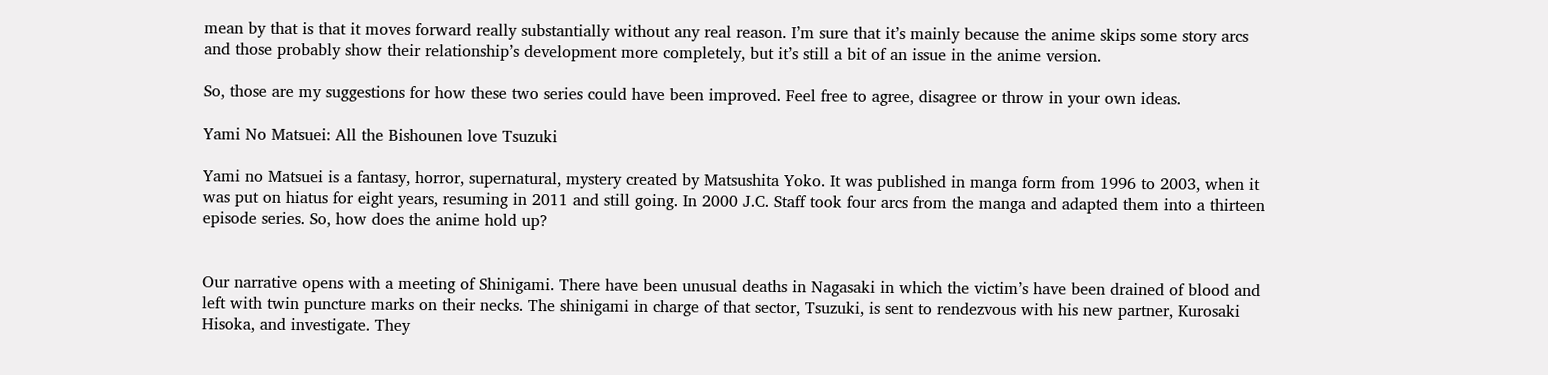mean by that is that it moves forward really substantially without any real reason. I’m sure that it’s mainly because the anime skips some story arcs and those probably show their relationship’s development more completely, but it’s still a bit of an issue in the anime version.

So, those are my suggestions for how these two series could have been improved. Feel free to agree, disagree or throw in your own ideas.

Yami No Matsuei: All the Bishounen love Tsuzuki

Yami no Matsuei is a fantasy, horror, supernatural, mystery created by Matsushita Yoko. It was published in manga form from 1996 to 2003, when it was put on hiatus for eight years, resuming in 2011 and still going. In 2000 J.C. Staff took four arcs from the manga and adapted them into a thirteen episode series. So, how does the anime hold up?


Our narrative opens with a meeting of Shinigami. There have been unusual deaths in Nagasaki in which the victim’s have been drained of blood and left with twin puncture marks on their necks. The shinigami in charge of that sector, Tsuzuki, is sent to rendezvous with his new partner, Kurosaki Hisoka, and investigate. They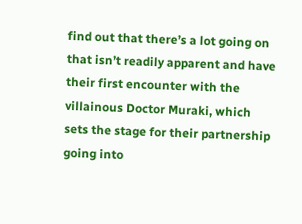find out that there’s a lot going on that isn’t readily apparent and have their first encounter with the villainous Doctor Muraki, which sets the stage for their partnership going into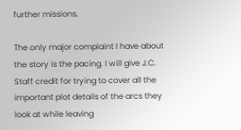further missions.

The only major complaint I have about the story is the pacing. I will give J.C. Staff credit for trying to cover all the important plot details of the arcs they look at while leaving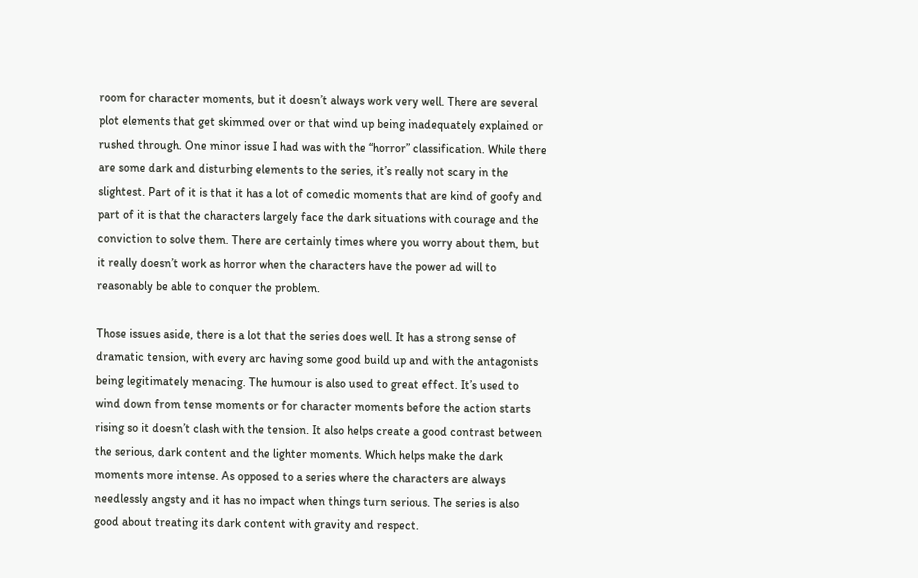room for character moments, but it doesn’t always work very well. There are several plot elements that get skimmed over or that wind up being inadequately explained or rushed through. One minor issue I had was with the “horror” classification. While there are some dark and disturbing elements to the series, it’s really not scary in the slightest. Part of it is that it has a lot of comedic moments that are kind of goofy and part of it is that the characters largely face the dark situations with courage and the conviction to solve them. There are certainly times where you worry about them, but it really doesn’t work as horror when the characters have the power ad will to reasonably be able to conquer the problem.

Those issues aside, there is a lot that the series does well. It has a strong sense of dramatic tension, with every arc having some good build up and with the antagonists being legitimately menacing. The humour is also used to great effect. It’s used to wind down from tense moments or for character moments before the action starts rising so it doesn’t clash with the tension. It also helps create a good contrast between the serious, dark content and the lighter moments. Which helps make the dark moments more intense. As opposed to a series where the characters are always needlessly angsty and it has no impact when things turn serious. The series is also good about treating its dark content with gravity and respect.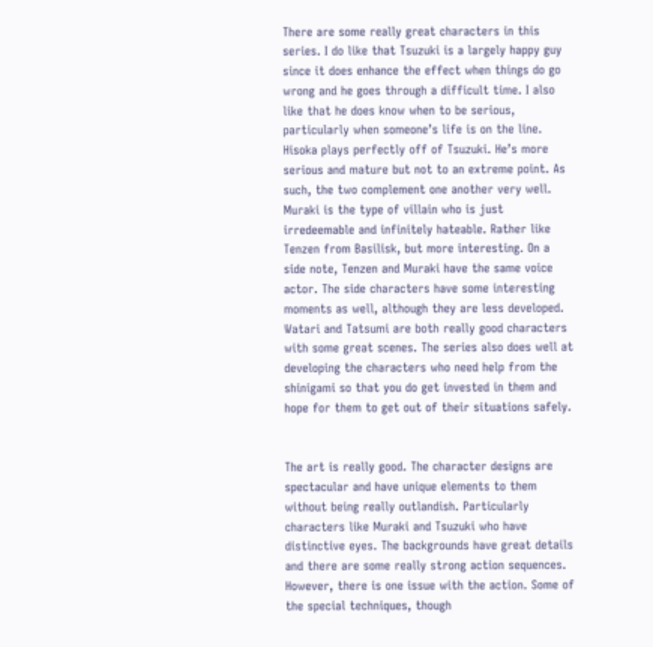There are some really great characters in this series. I do like that Tsuzuki is a largely happy guy since it does enhance the effect when things do go wrong and he goes through a difficult time. I also like that he does know when to be serious, particularly when someone’s life is on the line. Hisoka plays perfectly off of Tsuzuki. He’s more serious and mature but not to an extreme point. As such, the two complement one another very well. Muraki is the type of villain who is just irredeemable and infinitely hateable. Rather like Tenzen from Basilisk, but more interesting. On a side note, Tenzen and Muraki have the same voice actor. The side characters have some interesting moments as well, although they are less developed. Watari and Tatsumi are both really good characters with some great scenes. The series also does well at developing the characters who need help from the shinigami so that you do get invested in them and hope for them to get out of their situations safely.


The art is really good. The character designs are spectacular and have unique elements to them without being really outlandish. Particularly characters like Muraki and Tsuzuki who have distinctive eyes. The backgrounds have great details and there are some really strong action sequences. However, there is one issue with the action. Some of the special techniques, though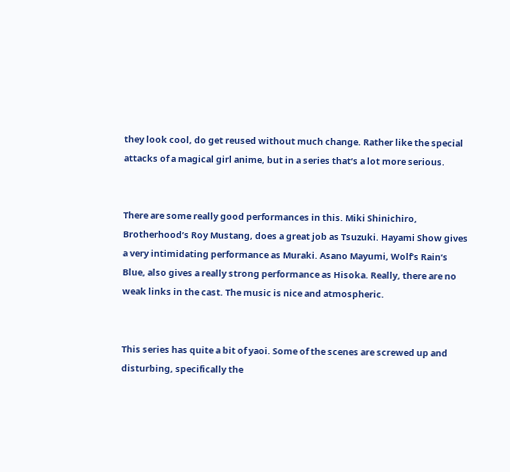they look cool, do get reused without much change. Rather like the special attacks of a magical girl anime, but in a series that’s a lot more serious.


There are some really good performances in this. Miki Shinichiro, Brotherhood’s Roy Mustang, does a great job as Tsuzuki. Hayami Show gives a very intimidating performance as Muraki. Asano Mayumi, Wolf’s Rain’s Blue, also gives a really strong performance as Hisoka. Really, there are no weak links in the cast. The music is nice and atmospheric.


This series has quite a bit of yaoi. Some of the scenes are screwed up and disturbing, specifically the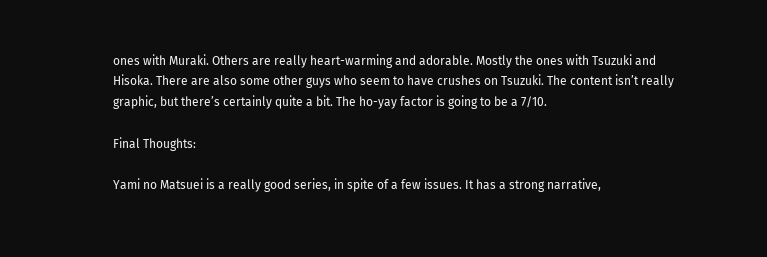ones with Muraki. Others are really heart-warming and adorable. Mostly the ones with Tsuzuki and Hisoka. There are also some other guys who seem to have crushes on Tsuzuki. The content isn’t really graphic, but there’s certainly quite a bit. The ho-yay factor is going to be a 7/10.

Final Thoughts:

Yami no Matsuei is a really good series, in spite of a few issues. It has a strong narrative,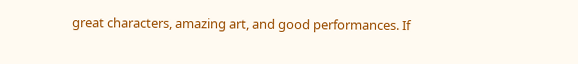great characters, amazing art, and good performances. If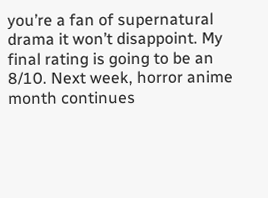you’re a fan of supernatural drama it won’t disappoint. My final rating is going to be an 8/10. Next week, horror anime month continues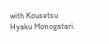with Kousetsu Hyaku Monogatari.